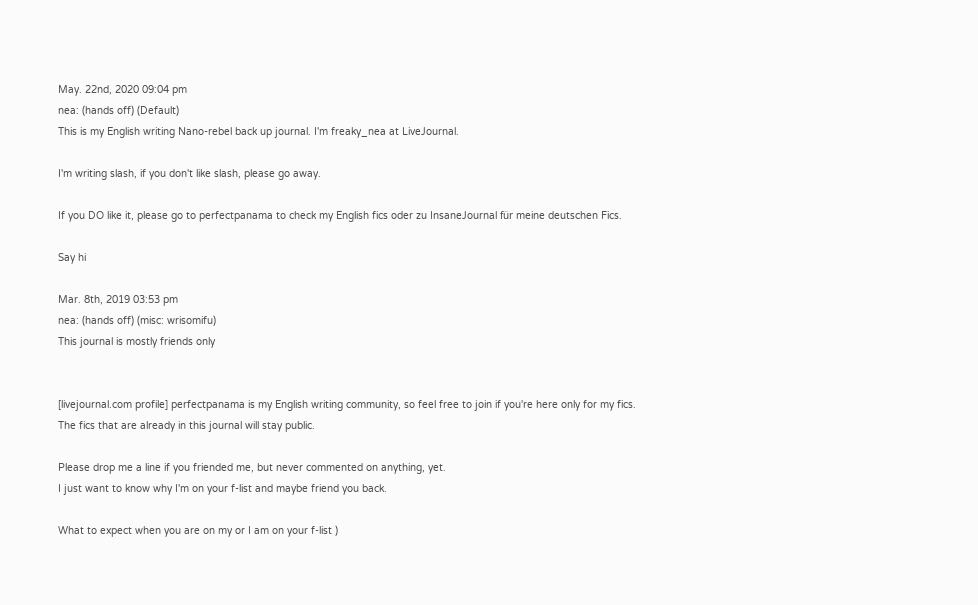May. 22nd, 2020 09:04 pm
nea: (hands off) (Default)
This is my English writing Nano-rebel back up journal. I'm freaky_nea at LiveJournal.

I'm writing slash, if you don't like slash, please go away.

If you DO like it, please go to perfectpanama to check my English fics oder zu InsaneJournal für meine deutschen Fics.

Say hi

Mar. 8th, 2019 03:53 pm
nea: (hands off) (misc: wrisomifu)
This journal is mostly friends only


[livejournal.com profile] perfectpanama is my English writing community, so feel free to join if you're here only for my fics.
The fics that are already in this journal will stay public.

Please drop me a line if you friended me, but never commented on anything, yet.
I just want to know why I'm on your f-list and maybe friend you back.

What to expect when you are on my or I am on your f-list )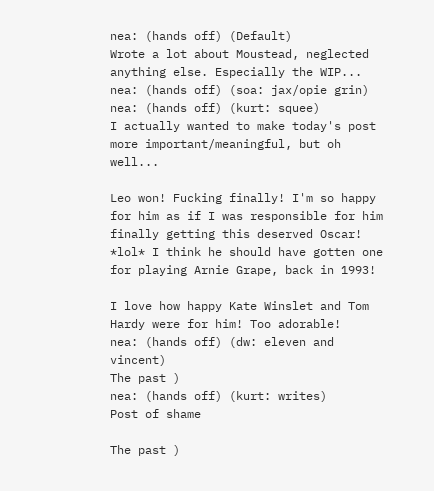nea: (hands off) (Default)
Wrote a lot about Moustead, neglected anything else. Especially the WIP...
nea: (hands off) (soa: jax/opie grin)
nea: (hands off) (kurt: squee)
I actually wanted to make today's post more important/meaningful, but oh well...

Leo won! Fucking finally! I'm so happy for him as if I was responsible for him finally getting this deserved Oscar! *lol* I think he should have gotten one for playing Arnie Grape, back in 1993!

I love how happy Kate Winslet and Tom Hardy were for him! Too adorable!
nea: (hands off) (dw: eleven and vincent)
The past )
nea: (hands off) (kurt: writes)
Post of shame

The past )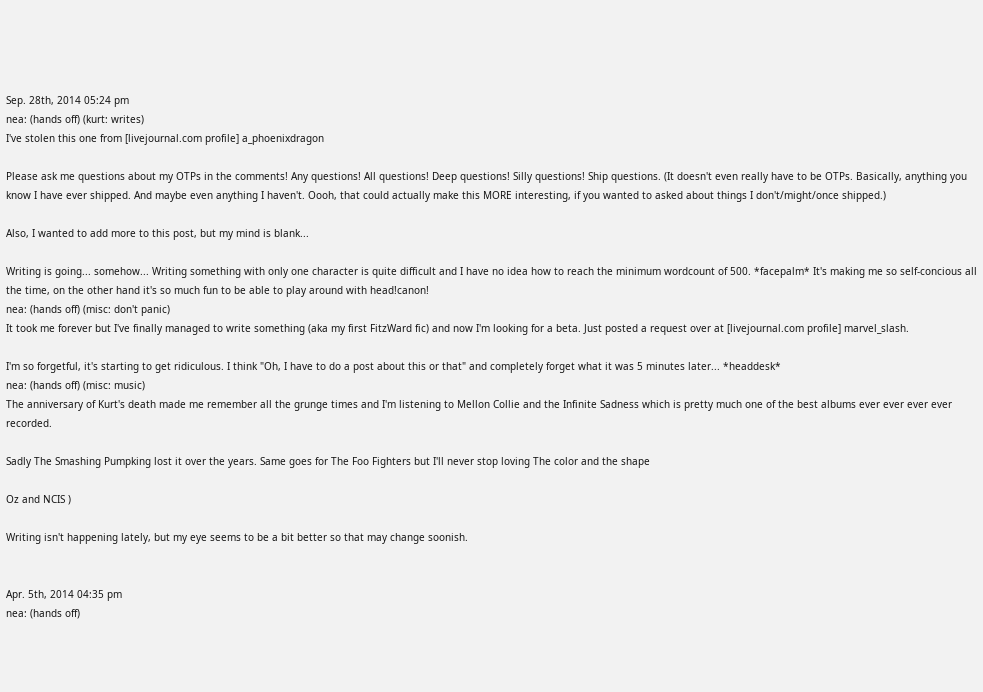Sep. 28th, 2014 05:24 pm
nea: (hands off) (kurt: writes)
I've stolen this one from [livejournal.com profile] a_phoenixdragon

Please ask me questions about my OTPs in the comments! Any questions! All questions! Deep questions! Silly questions! Ship questions. (It doesn't even really have to be OTPs. Basically, anything you know I have ever shipped. And maybe even anything I haven't. Oooh, that could actually make this MORE interesting, if you wanted to asked about things I don't/might/once shipped.)

Also, I wanted to add more to this post, but my mind is blank...

Writing is going... somehow... Writing something with only one character is quite difficult and I have no idea how to reach the minimum wordcount of 500. *facepalm* It's making me so self-concious all the time, on the other hand it's so much fun to be able to play around with head!canon!
nea: (hands off) (misc: don't panic)
It took me forever but I've finally managed to write something (aka my first FitzWard fic) and now I'm looking for a beta. Just posted a request over at [livejournal.com profile] marvel_slash.

I'm so forgetful, it's starting to get ridiculous. I think "Oh, I have to do a post about this or that" and completely forget what it was 5 minutes later... *headdesk*
nea: (hands off) (misc: music)
The anniversary of Kurt's death made me remember all the grunge times and I'm listening to Mellon Collie and the Infinite Sadness which is pretty much one of the best albums ever ever ever ever recorded.

Sadly The Smashing Pumpking lost it over the years. Same goes for The Foo Fighters but I'll never stop loving The color and the shape

Oz and NCIS )

Writing isn't happening lately, but my eye seems to be a bit better so that may change soonish.


Apr. 5th, 2014 04:35 pm
nea: (hands off)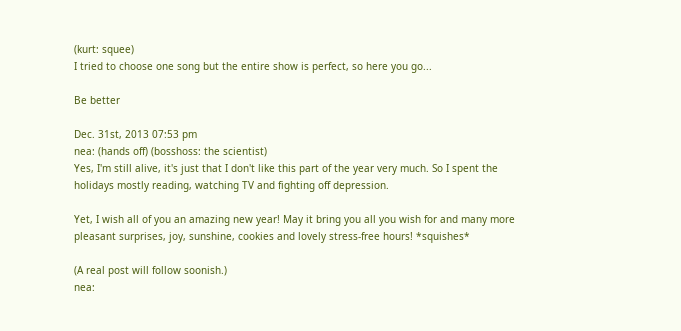(kurt: squee)
I tried to choose one song but the entire show is perfect, so here you go...

Be better

Dec. 31st, 2013 07:53 pm
nea: (hands off) (bosshoss: the scientist)
Yes, I'm still alive, it's just that I don't like this part of the year very much. So I spent the holidays mostly reading, watching TV and fighting off depression.

Yet, I wish all of you an amazing new year! May it bring you all you wish for and many more pleasant surprises, joy, sunshine, cookies and lovely stress-free hours! *squishes*

(A real post will follow soonish.)
nea: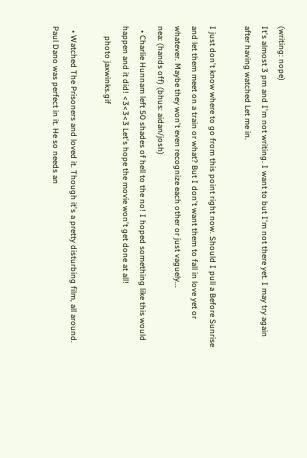(writing: nope)
It's almost 3 pm and I'm not writing. I want to but I'm not there yet. I may try again after having watched Let me in.

I just don't know where to go from this point right now. Should I pull a Before Sunrise and let them meet on a train or what? But I don't want them to fall in love yet or whatever. Maybe they won't even recognize each other or just vaguely...
nea: (hands off) (bhus: aidan/josh)
  • Charlie Hunnam left 50 shades of hell to the no! I hoped something like this would happen and it did! <3<3<3 Let's hope the movie won't get done at all!
     photo jaxwinks.gif

  • Watched The Prisoners and loved it. Though it's a pretty disturbing film, all around. Paul Dano was perfect in it. He so needs an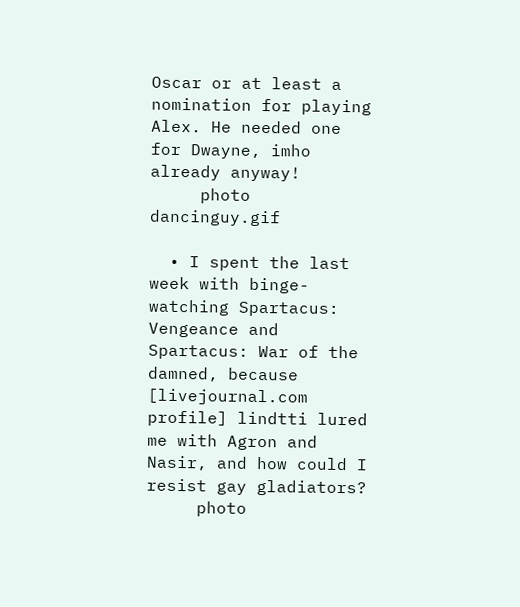Oscar or at least a nomination for playing Alex. He needed one for Dwayne, imho already anyway!
     photo dancinguy.gif

  • I spent the last week with binge-watching Spartacus: Vengeance and Spartacus: War of the damned, because [livejournal.com profile] lindtti lured me with Agron and Nasir, and how could I resist gay gladiators?
     photo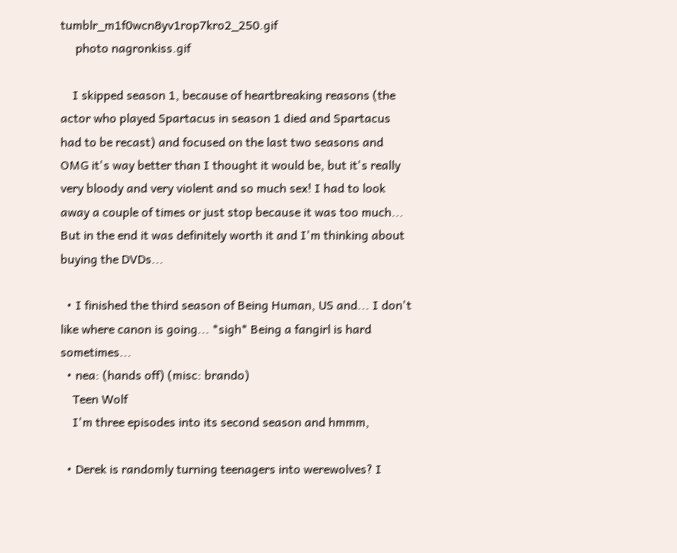tumblr_m1f0wcn8yv1rop7kro2_250.gif
     photo nagronkiss.gif

    I skipped season 1, because of heartbreaking reasons (the actor who played Spartacus in season 1 died and Spartacus had to be recast) and focused on the last two seasons and OMG it's way better than I thought it would be, but it's really very bloody and very violent and so much sex! I had to look away a couple of times or just stop because it was too much... But in the end it was definitely worth it and I'm thinking about buying the DVDs...

  • I finished the third season of Being Human, US and... I don't like where canon is going... *sigh* Being a fangirl is hard sometimes...
  • nea: (hands off) (misc: brando)
    Teen Wolf
    I'm three episodes into its second season and hmmm,

  • Derek is randomly turning teenagers into werewolves? I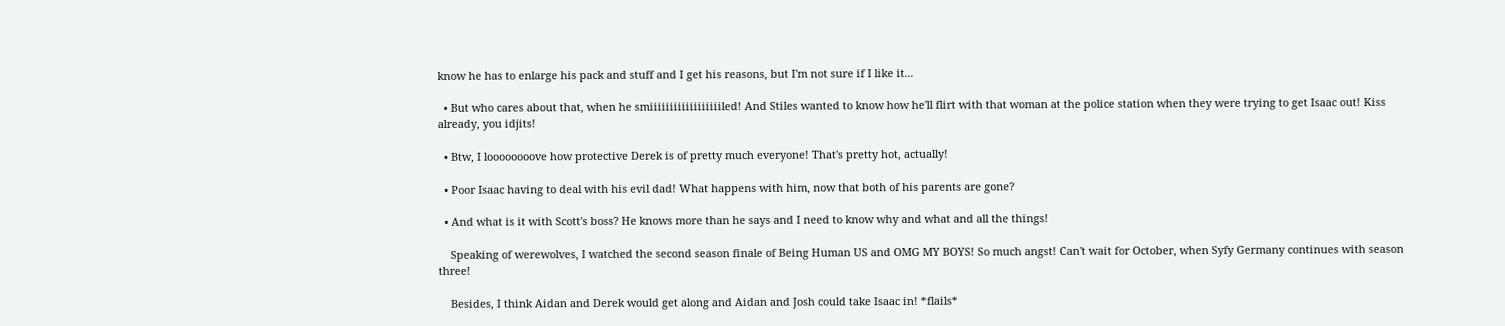know he has to enlarge his pack and stuff and I get his reasons, but I'm not sure if I like it...

  • But who cares about that, when he smiiiiiiiiiiiiiiiiiiled! And Stiles wanted to know how he'll flirt with that woman at the police station when they were trying to get Isaac out! Kiss already, you idjits!

  • Btw, I loooooooove how protective Derek is of pretty much everyone! That's pretty hot, actually!

  • Poor Isaac having to deal with his evil dad! What happens with him, now that both of his parents are gone?

  • And what is it with Scott's boss? He knows more than he says and I need to know why and what and all the things!

    Speaking of werewolves, I watched the second season finale of Being Human US and OMG MY BOYS! So much angst! Can't wait for October, when Syfy Germany continues with season three!

    Besides, I think Aidan and Derek would get along and Aidan and Josh could take Isaac in! *flails*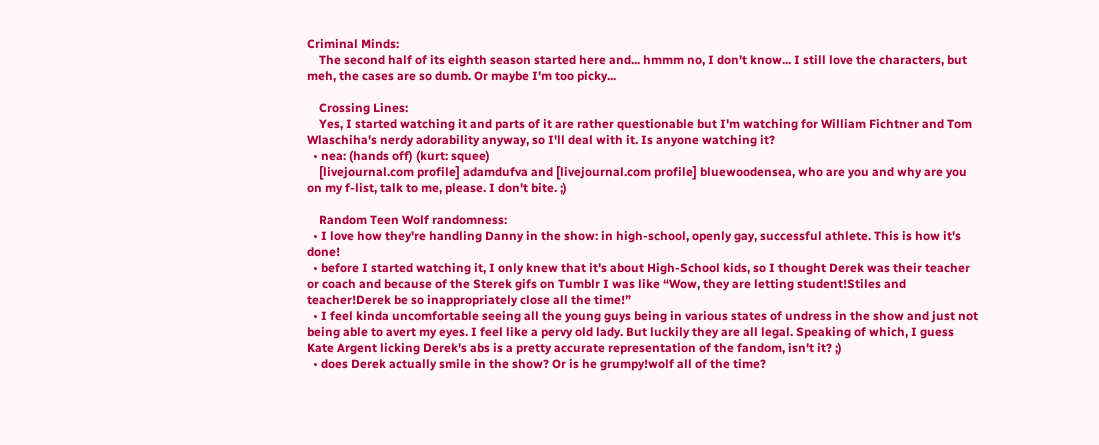Criminal Minds:
    The second half of its eighth season started here and... hmmm no, I don't know... I still love the characters, but meh, the cases are so dumb. Or maybe I'm too picky...

    Crossing Lines:
    Yes, I started watching it and parts of it are rather questionable but I'm watching for William Fichtner and Tom Wlaschiha's nerdy adorability anyway, so I'll deal with it. Is anyone watching it?
  • nea: (hands off) (kurt: squee)
    [livejournal.com profile] adamdufva and [livejournal.com profile] bluewoodensea, who are you and why are you on my f-list, talk to me, please. I don't bite. ;)

    Random Teen Wolf randomness:
  • I love how they're handling Danny in the show: in high-school, openly gay, successful athlete. This is how it's done!
  • before I started watching it, I only knew that it's about High-School kids, so I thought Derek was their teacher or coach and because of the Sterek gifs on Tumblr I was like “Wow, they are letting student!Stiles and teacher!Derek be so inappropriately close all the time!”
  • I feel kinda uncomfortable seeing all the young guys being in various states of undress in the show and just not being able to avert my eyes. I feel like a pervy old lady. But luckily they are all legal. Speaking of which, I guess Kate Argent licking Derek's abs is a pretty accurate representation of the fandom, isn't it? ;)
  • does Derek actually smile in the show? Or is he grumpy!wolf all of the time?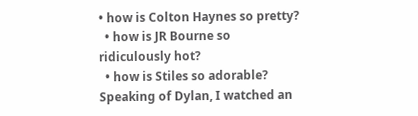• how is Colton Haynes so pretty?
  • how is JR Bourne so ridiculously hot?
  • how is Stiles so adorable? Speaking of Dylan, I watched an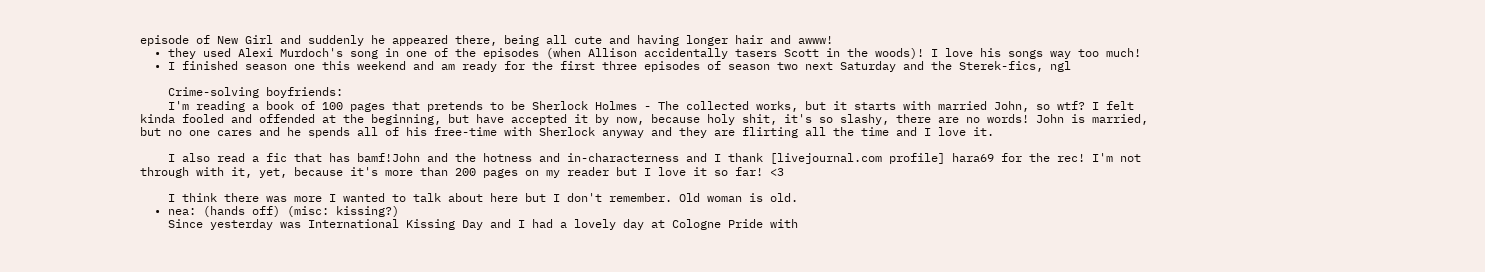episode of New Girl and suddenly he appeared there, being all cute and having longer hair and awww!
  • they used Alexi Murdoch's song in one of the episodes (when Allison accidentally tasers Scott in the woods)! I love his songs way too much!
  • I finished season one this weekend and am ready for the first three episodes of season two next Saturday and the Sterek-fics, ngl

    Crime-solving boyfriends:
    I'm reading a book of 100 pages that pretends to be Sherlock Holmes - The collected works, but it starts with married John, so wtf? I felt kinda fooled and offended at the beginning, but have accepted it by now, because holy shit, it's so slashy, there are no words! John is married, but no one cares and he spends all of his free-time with Sherlock anyway and they are flirting all the time and I love it.

    I also read a fic that has bamf!John and the hotness and in-characterness and I thank [livejournal.com profile] hara69 for the rec! I'm not through with it, yet, because it's more than 200 pages on my reader but I love it so far! <3

    I think there was more I wanted to talk about here but I don't remember. Old woman is old.
  • nea: (hands off) (misc: kissing?)
    Since yesterday was International Kissing Day and I had a lovely day at Cologne Pride with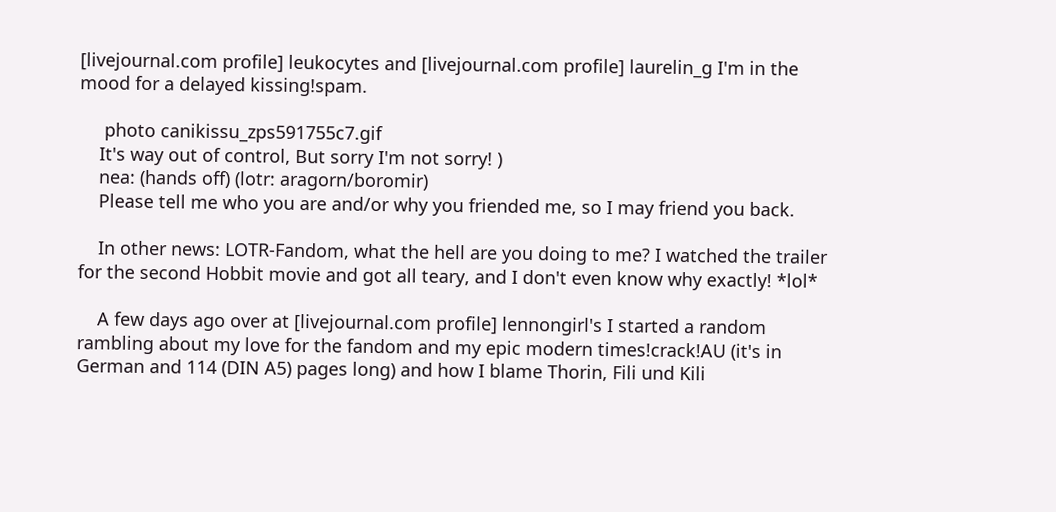[livejournal.com profile] leukocytes and [livejournal.com profile] laurelin_g I'm in the mood for a delayed kissing!spam.

     photo canikissu_zps591755c7.gif
    It's way out of control, But sorry I'm not sorry! )
    nea: (hands off) (lotr: aragorn/boromir)
    Please tell me who you are and/or why you friended me, so I may friend you back.

    In other news: LOTR-Fandom, what the hell are you doing to me? I watched the trailer for the second Hobbit movie and got all teary, and I don't even know why exactly! *lol*

    A few days ago over at [livejournal.com profile] lennongirl's I started a random rambling about my love for the fandom and my epic modern times!crack!AU (it's in German and 114 (DIN A5) pages long) and how I blame Thorin, Fili und Kili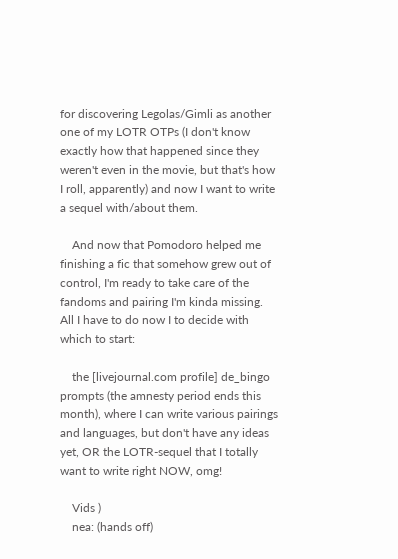for discovering Legolas/Gimli as another one of my LOTR OTPs (I don't know exactly how that happened since they weren't even in the movie, but that's how I roll, apparently) and now I want to write a sequel with/about them.

    And now that Pomodoro helped me finishing a fic that somehow grew out of control, I'm ready to take care of the fandoms and pairing I'm kinda missing. All I have to do now I to decide with which to start:

    the [livejournal.com profile] de_bingo prompts (the amnesty period ends this month), where I can write various pairings and languages, but don't have any ideas yet, OR the LOTR-sequel that I totally want to write right NOW, omg!

    Vids )
    nea: (hands off)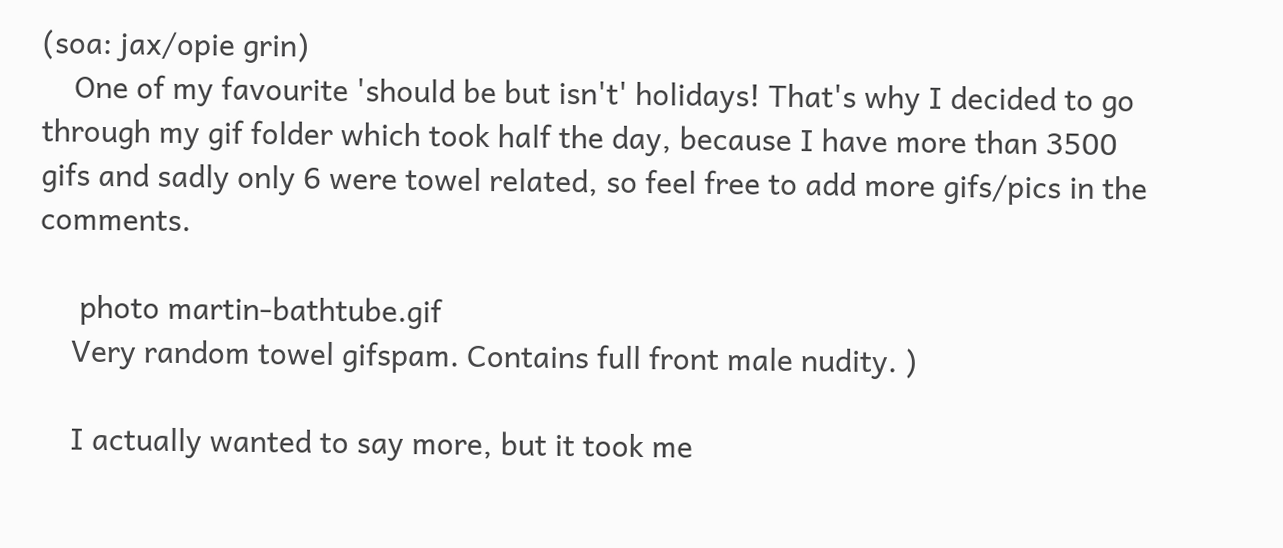(soa: jax/opie grin)
    One of my favourite 'should be but isn't' holidays! That's why I decided to go through my gif folder which took half the day, because I have more than 3500 gifs and sadly only 6 were towel related, so feel free to add more gifs/pics in the comments.

     photo martin-bathtube.gif
    Very random towel gifspam. Contains full front male nudity. )

    I actually wanted to say more, but it took me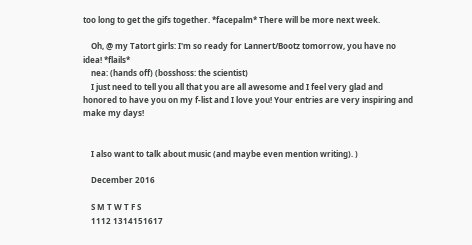too long to get the gifs together. *facepalm* There will be more next week.

    Oh, @ my Tatort girls: I'm so ready for Lannert/Bootz tomorrow, you have no idea! *flails*
    nea: (hands off) (bosshoss: the scientist)
    I just need to tell you all that you are all awesome and I feel very glad and honored to have you on my f-list and I love you! Your entries are very inspiring and make my days!


    I also want to talk about music (and maybe even mention writing). )

    December 2016

    S M T W T F S
    1112 1314151617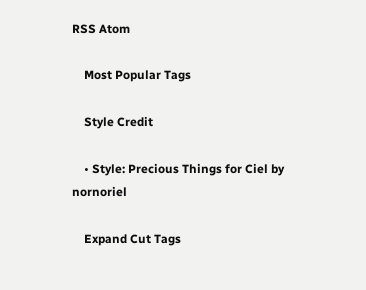RSS Atom

    Most Popular Tags

    Style Credit

    • Style: Precious Things for Ciel by nornoriel

    Expand Cut Tags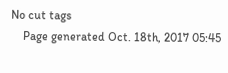No cut tags
    Page generated Oct. 18th, 2017 05:45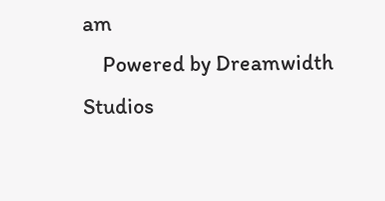am
    Powered by Dreamwidth Studios